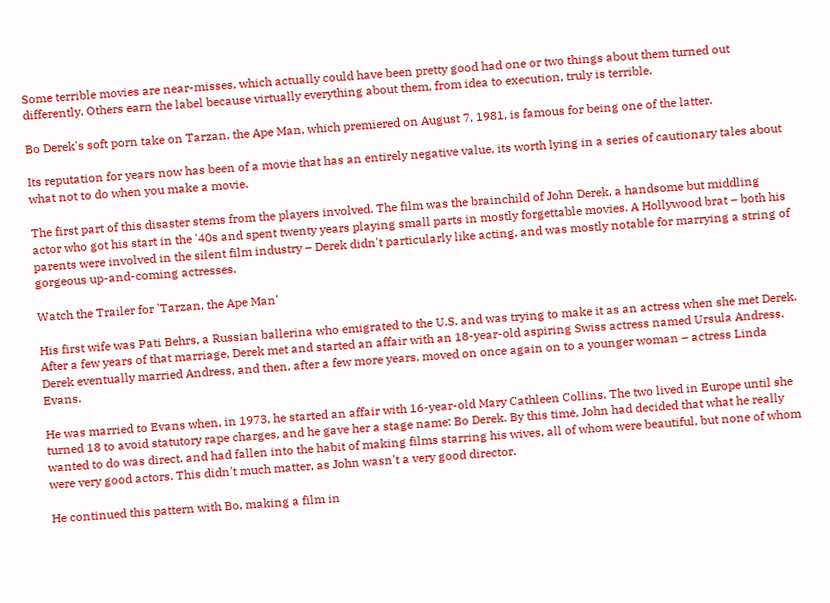Some terrible movies are near-misses, which actually could have been pretty good had one or two things about them turned out differently. Others earn the label because virtually everything about them, from idea to execution, truly is terrible.

Bo Derek's soft porn take on Tarzan, the Ape Man, which premiered on August 7, 1981, is famous for being one of the latter.

Its reputation for years now has been of a movie that has an entirely negative value, its worth lying in a series of cautionary tales about what not to do when you make a movie.

The first part of this disaster stems from the players involved. The film was the brainchild of John Derek, a handsome but middling actor who got his start in the '40s and spent twenty years playing small parts in mostly forgettable movies. A Hollywood brat – both his parents were involved in the silent film industry – Derek didn't particularly like acting, and was mostly notable for marrying a string of gorgeous up-and-coming actresses.

Watch the Trailer for 'Tarzan, the Ape Man'

His first wife was Pati Behrs, a Russian ballerina who emigrated to the U.S. and was trying to make it as an actress when she met Derek. After a few years of that marriage, Derek met and started an affair with an 18-year-old aspiring Swiss actress named Ursula Andress. Derek eventually married Andress, and then, after a few more years, moved on once again on to a younger woman – actress Linda Evans.

He was married to Evans when, in 1973, he started an affair with 16-year-old Mary Cathleen Collins. The two lived in Europe until she turned 18 to avoid statutory rape charges, and he gave her a stage name: Bo Derek. By this time, John had decided that what he really wanted to do was direct, and had fallen into the habit of making films starring his wives, all of whom were beautiful, but none of whom were very good actors. This didn't much matter, as John wasn't a very good director.

He continued this pattern with Bo, making a film in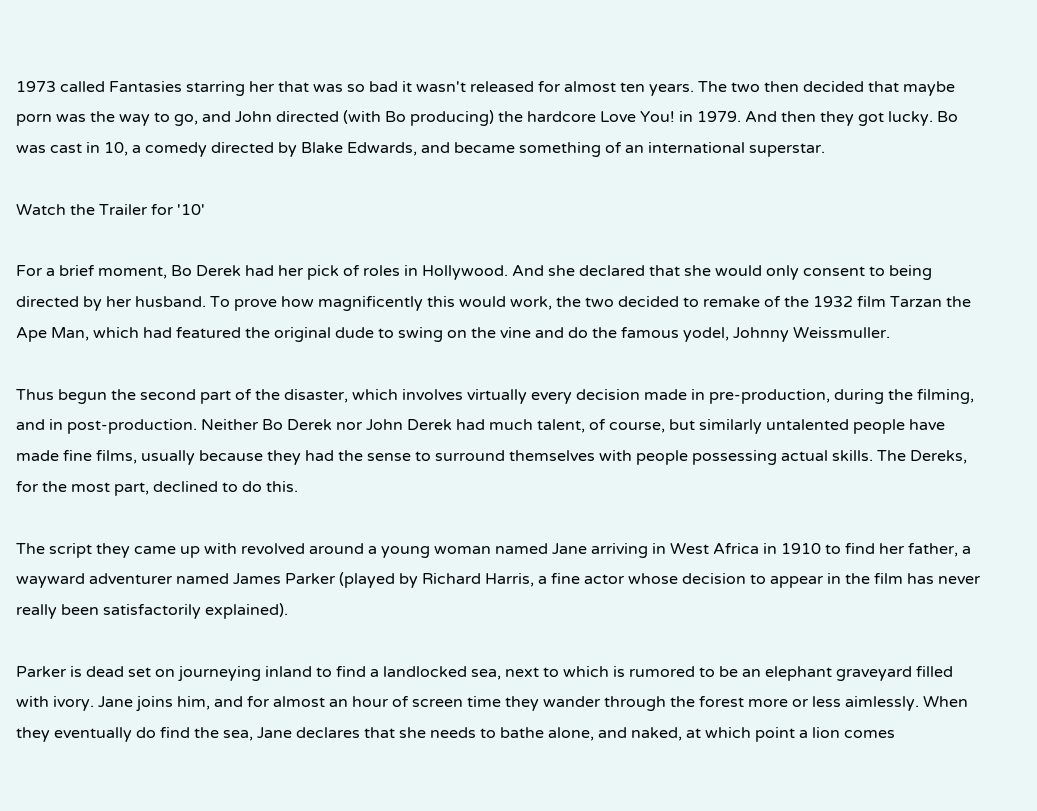1973 called Fantasies starring her that was so bad it wasn't released for almost ten years. The two then decided that maybe porn was the way to go, and John directed (with Bo producing) the hardcore Love You! in 1979. And then they got lucky. Bo was cast in 10, a comedy directed by Blake Edwards, and became something of an international superstar.

Watch the Trailer for '10'

For a brief moment, Bo Derek had her pick of roles in Hollywood. And she declared that she would only consent to being directed by her husband. To prove how magnificently this would work, the two decided to remake of the 1932 film Tarzan the Ape Man, which had featured the original dude to swing on the vine and do the famous yodel, Johnny Weissmuller.

Thus begun the second part of the disaster, which involves virtually every decision made in pre-production, during the filming, and in post-production. Neither Bo Derek nor John Derek had much talent, of course, but similarly untalented people have made fine films, usually because they had the sense to surround themselves with people possessing actual skills. The Dereks, for the most part, declined to do this.

The script they came up with revolved around a young woman named Jane arriving in West Africa in 1910 to find her father, a wayward adventurer named James Parker (played by Richard Harris, a fine actor whose decision to appear in the film has never really been satisfactorily explained).

Parker is dead set on journeying inland to find a landlocked sea, next to which is rumored to be an elephant graveyard filled with ivory. Jane joins him, and for almost an hour of screen time they wander through the forest more or less aimlessly. When they eventually do find the sea, Jane declares that she needs to bathe alone, and naked, at which point a lion comes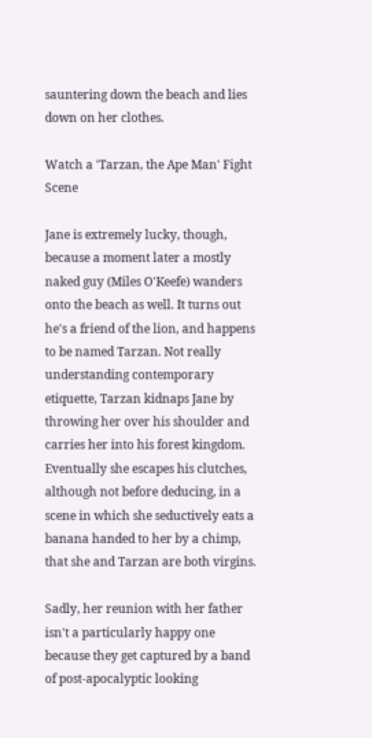sauntering down the beach and lies down on her clothes.

Watch a 'Tarzan, the Ape Man' Fight Scene

Jane is extremely lucky, though, because a moment later a mostly naked guy (Miles O'Keefe) wanders onto the beach as well. It turns out he's a friend of the lion, and happens to be named Tarzan. Not really understanding contemporary etiquette, Tarzan kidnaps Jane by throwing her over his shoulder and carries her into his forest kingdom. Eventually she escapes his clutches, although not before deducing, in a scene in which she seductively eats a banana handed to her by a chimp, that she and Tarzan are both virgins.

Sadly, her reunion with her father isn't a particularly happy one because they get captured by a band of post-apocalyptic looking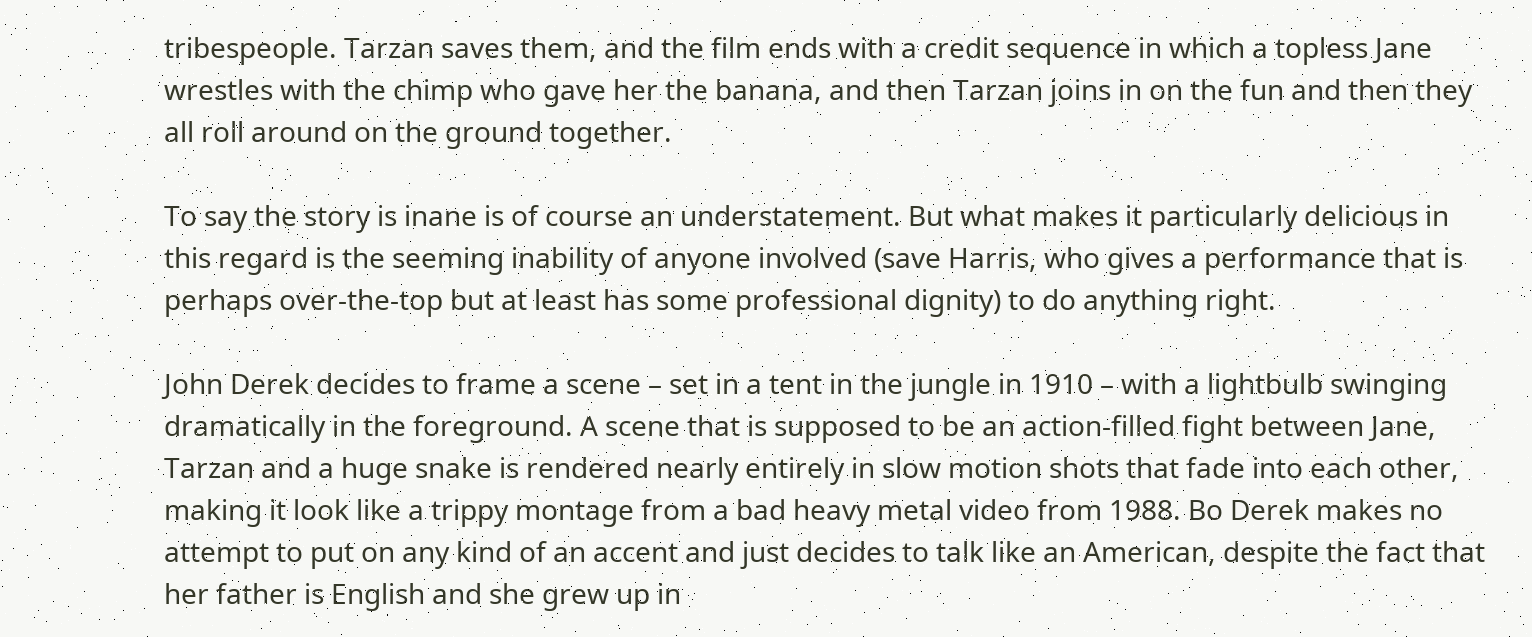tribespeople. Tarzan saves them, and the film ends with a credit sequence in which a topless Jane wrestles with the chimp who gave her the banana, and then Tarzan joins in on the fun and then they all roll around on the ground together.

To say the story is inane is of course an understatement. But what makes it particularly delicious in this regard is the seeming inability of anyone involved (save Harris, who gives a performance that is perhaps over-the-top but at least has some professional dignity) to do anything right.

John Derek decides to frame a scene – set in a tent in the jungle in 1910 – with a lightbulb swinging dramatically in the foreground. A scene that is supposed to be an action-filled fight between Jane, Tarzan and a huge snake is rendered nearly entirely in slow motion shots that fade into each other, making it look like a trippy montage from a bad heavy metal video from 1988. Bo Derek makes no attempt to put on any kind of an accent and just decides to talk like an American, despite the fact that her father is English and she grew up in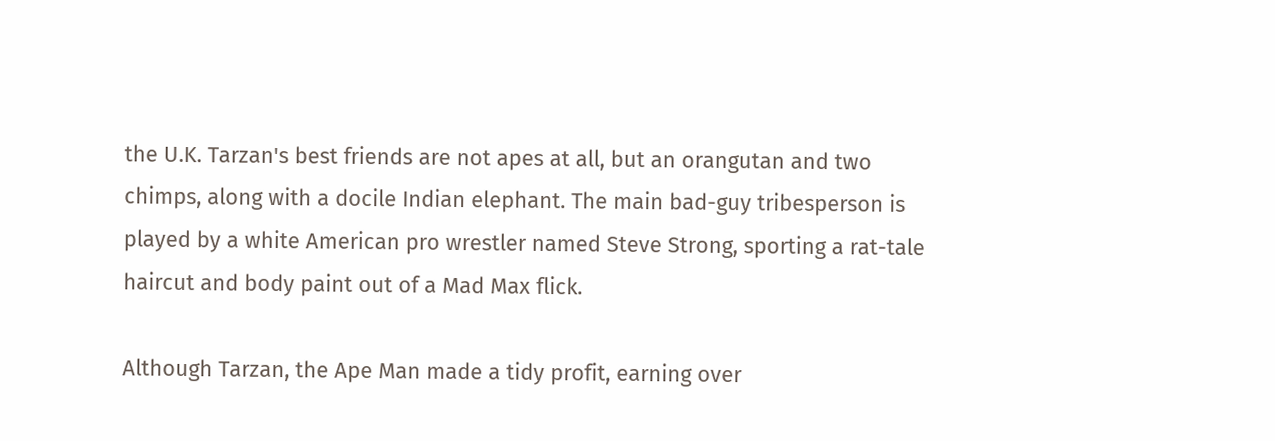the U.K. Tarzan's best friends are not apes at all, but an orangutan and two chimps, along with a docile Indian elephant. The main bad-guy tribesperson is played by a white American pro wrestler named Steve Strong, sporting a rat-tale haircut and body paint out of a Mad Max flick.

Although Tarzan, the Ape Man made a tidy profit, earning over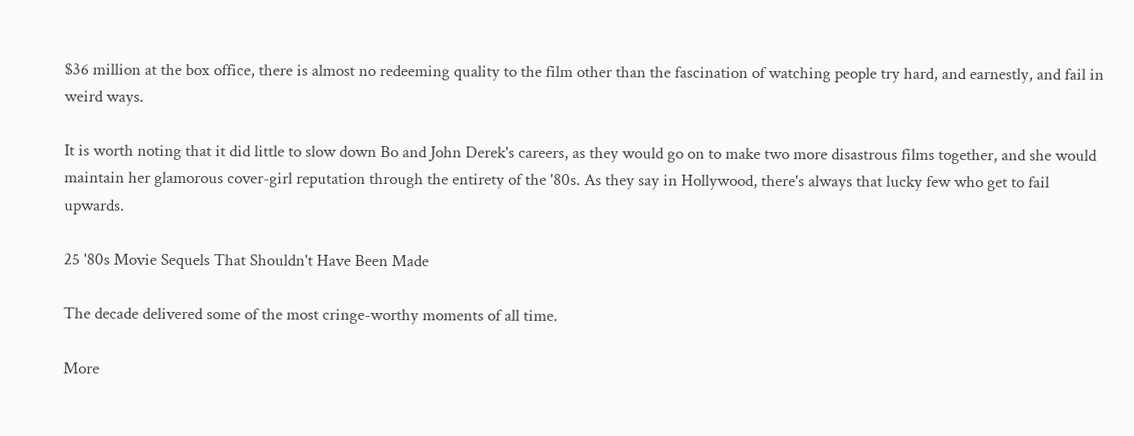$36 million at the box office, there is almost no redeeming quality to the film other than the fascination of watching people try hard, and earnestly, and fail in weird ways.

It is worth noting that it did little to slow down Bo and John Derek's careers, as they would go on to make two more disastrous films together, and she would maintain her glamorous cover-girl reputation through the entirety of the '80s. As they say in Hollywood, there's always that lucky few who get to fail upwards.

25 '80s Movie Sequels That Shouldn't Have Been Made

The decade delivered some of the most cringe-worthy moments of all time.

More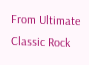From Ultimate Classic Rock